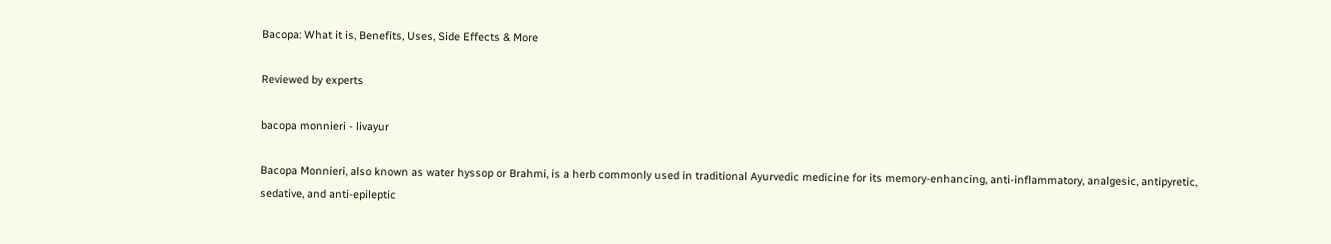Bacopa: What it is, Benefits, Uses, Side Effects & More

Reviewed by experts

bacopa monnieri - livayur

Bacopa Monnieri, also known as water hyssop or Brahmi, is a herb commonly used in traditional Ayurvedic medicine for its memory-enhancing, anti-inflammatory, analgesic, antipyretic, sedative, and anti-epileptic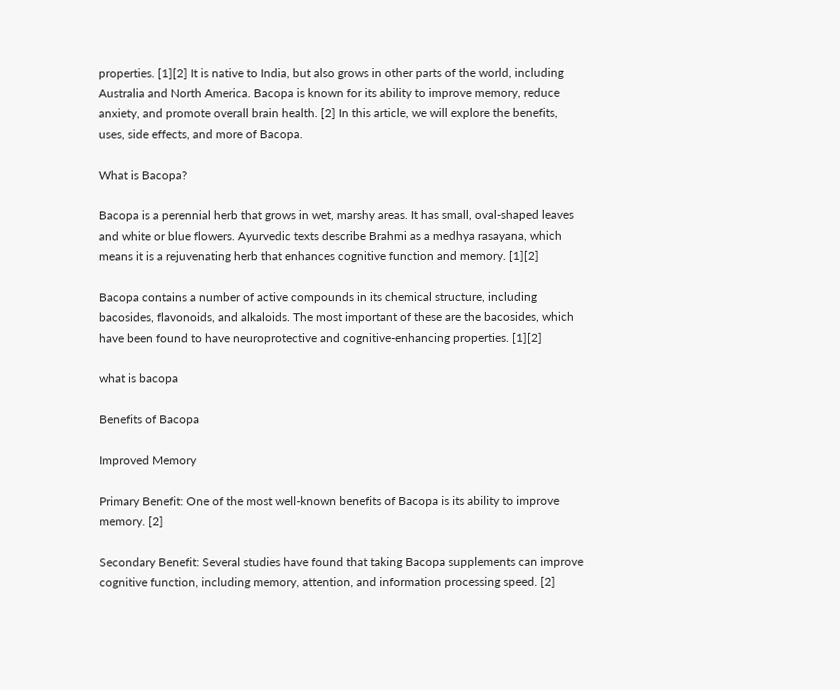properties. [1][2] It is native to India, but also grows in other parts of the world, including Australia and North America. Bacopa is known for its ability to improve memory, reduce anxiety, and promote overall brain health. [2] In this article, we will explore the benefits, uses, side effects, and more of Bacopa.

What is Bacopa?

Bacopa is a perennial herb that grows in wet, marshy areas. It has small, oval-shaped leaves and white or blue flowers. Ayurvedic texts describe Brahmi as a medhya rasayana, which means it is a rejuvenating herb that enhances cognitive function and memory. [1][2]

Bacopa contains a number of active compounds in its chemical structure, including bacosides, flavonoids, and alkaloids. The most important of these are the bacosides, which have been found to have neuroprotective and cognitive-enhancing properties. [1][2]

what is bacopa

Benefits of Bacopa

Improved Memory

Primary Benefit: One of the most well-known benefits of Bacopa is its ability to improve memory. [2]

Secondary Benefit: Several studies have found that taking Bacopa supplements can improve cognitive function, including memory, attention, and information processing speed. [2]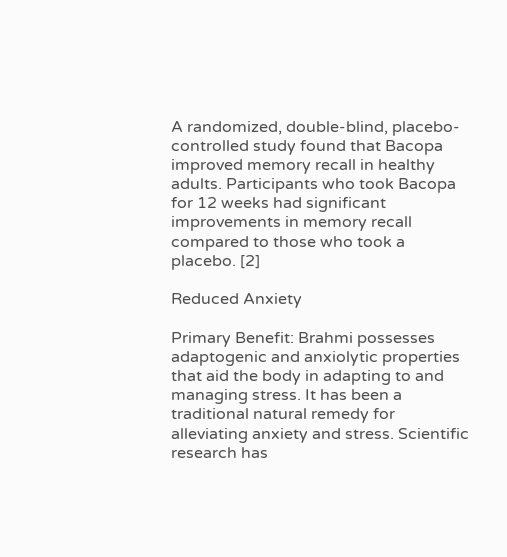A randomized, double-blind, placebo-controlled study found that Bacopa improved memory recall in healthy adults. Participants who took Bacopa for 12 weeks had significant improvements in memory recall compared to those who took a placebo. [2]

Reduced Anxiety

Primary Benefit: Brahmi possesses adaptogenic and anxiolytic properties that aid the body in adapting to and managing stress. It has been a traditional natural remedy for alleviating anxiety and stress. Scientific research has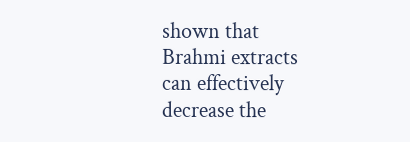shown that Brahmi extracts can effectively decrease the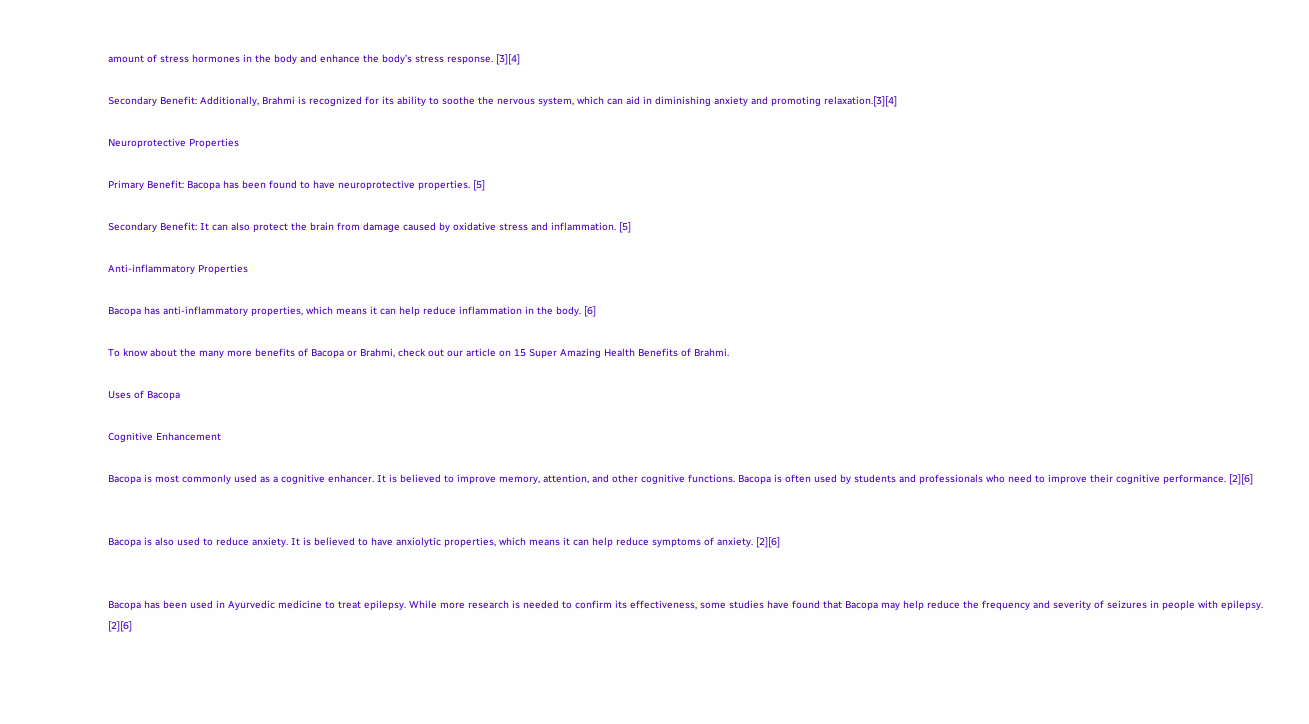amount of stress hormones in the body and enhance the body’s stress response. [3][4]

Secondary Benefit: Additionally, Brahmi is recognized for its ability to soothe the nervous system, which can aid in diminishing anxiety and promoting relaxation.[3][4]

Neuroprotective Properties

Primary Benefit: Bacopa has been found to have neuroprotective properties. [5]

Secondary Benefit: It can also protect the brain from damage caused by oxidative stress and inflammation. [5]

Anti-inflammatory Properties

Bacopa has anti-inflammatory properties, which means it can help reduce inflammation in the body. [6]

To know about the many more benefits of Bacopa or Brahmi, check out our article on 15 Super Amazing Health Benefits of Brahmi.

Uses of Bacopa

Cognitive Enhancement

Bacopa is most commonly used as a cognitive enhancer. It is believed to improve memory, attention, and other cognitive functions. Bacopa is often used by students and professionals who need to improve their cognitive performance. [2][6]


Bacopa is also used to reduce anxiety. It is believed to have anxiolytic properties, which means it can help reduce symptoms of anxiety. [2][6]


Bacopa has been used in Ayurvedic medicine to treat epilepsy. While more research is needed to confirm its effectiveness, some studies have found that Bacopa may help reduce the frequency and severity of seizures in people with epilepsy. [2][6]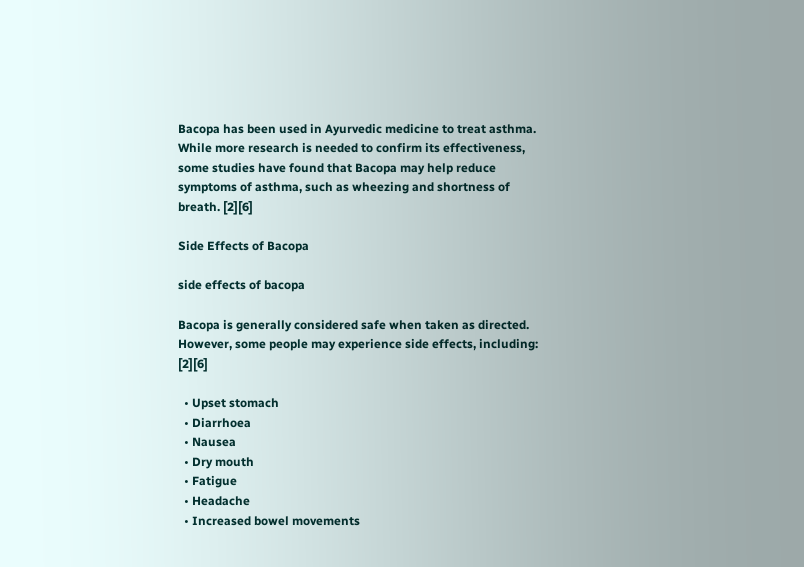Bacopa has been used in Ayurvedic medicine to treat asthma. While more research is needed to confirm its effectiveness, some studies have found that Bacopa may help reduce symptoms of asthma, such as wheezing and shortness of breath. [2][6]

Side Effects of Bacopa

side effects of bacopa

Bacopa is generally considered safe when taken as directed. However, some people may experience side effects, including: [2][6]

  • Upset stomach
  • Diarrhoea
  • Nausea
  • Dry mouth
  • Fatigue
  • Headache
  • Increased bowel movements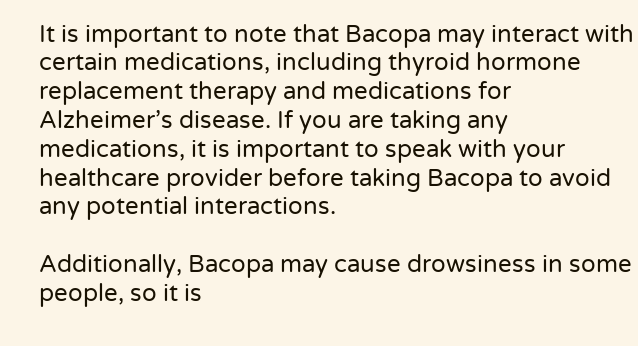It is important to note that Bacopa may interact with certain medications, including thyroid hormone replacement therapy and medications for Alzheimer’s disease. If you are taking any medications, it is important to speak with your healthcare provider before taking Bacopa to avoid any potential interactions.

Additionally, Bacopa may cause drowsiness in some people, so it is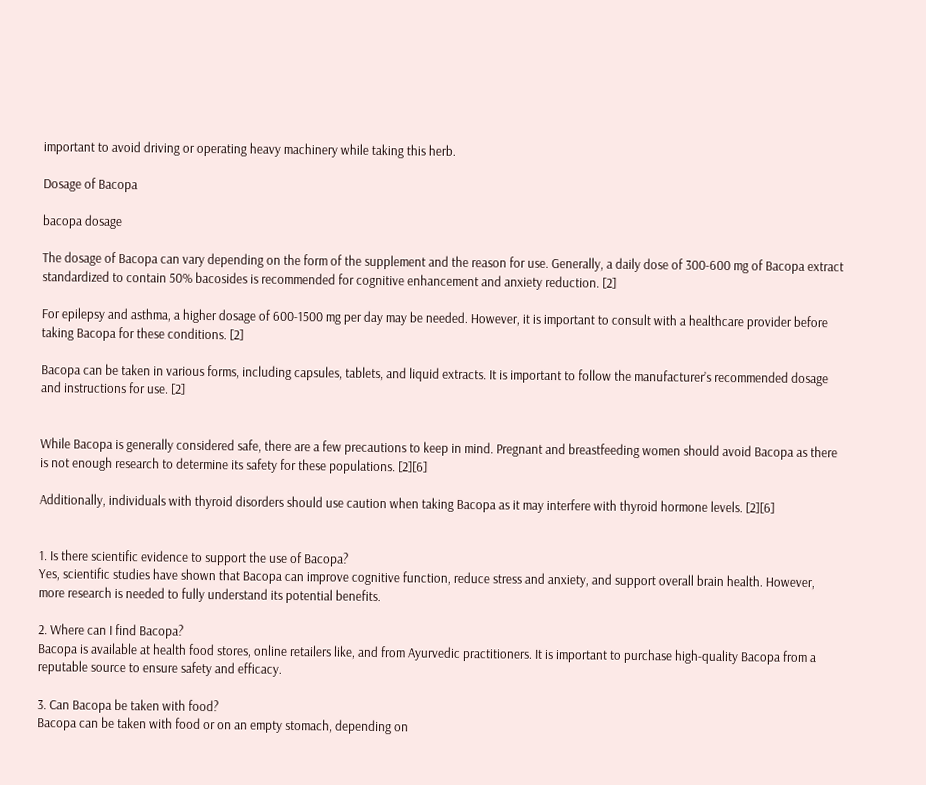important to avoid driving or operating heavy machinery while taking this herb.

Dosage of Bacopa

bacopa dosage

The dosage of Bacopa can vary depending on the form of the supplement and the reason for use. Generally, a daily dose of 300-600 mg of Bacopa extract standardized to contain 50% bacosides is recommended for cognitive enhancement and anxiety reduction. [2]

For epilepsy and asthma, a higher dosage of 600-1500 mg per day may be needed. However, it is important to consult with a healthcare provider before taking Bacopa for these conditions. [2]

Bacopa can be taken in various forms, including capsules, tablets, and liquid extracts. It is important to follow the manufacturer’s recommended dosage and instructions for use. [2]


While Bacopa is generally considered safe, there are a few precautions to keep in mind. Pregnant and breastfeeding women should avoid Bacopa as there is not enough research to determine its safety for these populations. [2][6]

Additionally, individuals with thyroid disorders should use caution when taking Bacopa as it may interfere with thyroid hormone levels. [2][6]


1. Is there scientific evidence to support the use of Bacopa?
Yes, scientific studies have shown that Bacopa can improve cognitive function, reduce stress and anxiety, and support overall brain health. However, more research is needed to fully understand its potential benefits.

2. Where can I find Bacopa?
Bacopa is available at health food stores, online retailers like, and from Ayurvedic practitioners. It is important to purchase high-quality Bacopa from a reputable source to ensure safety and efficacy.

3. Can Bacopa be taken with food?
Bacopa can be taken with food or on an empty stomach, depending on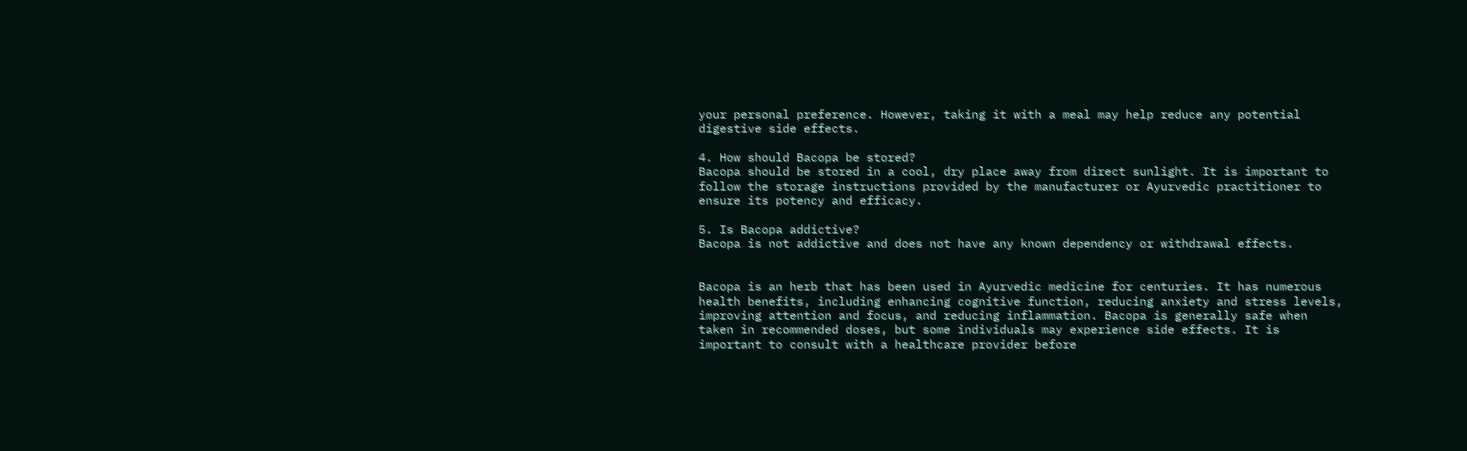your personal preference. However, taking it with a meal may help reduce any potential digestive side effects.

4. How should Bacopa be stored?
Bacopa should be stored in a cool, dry place away from direct sunlight. It is important to follow the storage instructions provided by the manufacturer or Ayurvedic practitioner to ensure its potency and efficacy.

5. Is Bacopa addictive?
Bacopa is not addictive and does not have any known dependency or withdrawal effects.


Bacopa is an herb that has been used in Ayurvedic medicine for centuries. It has numerous health benefits, including enhancing cognitive function, reducing anxiety and stress levels, improving attention and focus, and reducing inflammation. Bacopa is generally safe when taken in recommended doses, but some individuals may experience side effects. It is important to consult with a healthcare provider before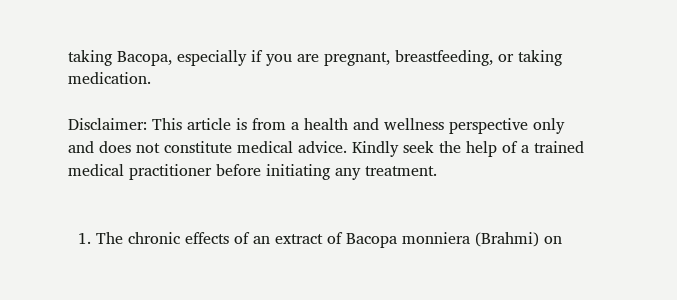taking Bacopa, especially if you are pregnant, breastfeeding, or taking medication.

Disclaimer: This article is from a health and wellness perspective only and does not constitute medical advice. Kindly seek the help of a trained medical practitioner before initiating any treatment.


  1. The chronic effects of an extract of Bacopa monniera (Brahmi) on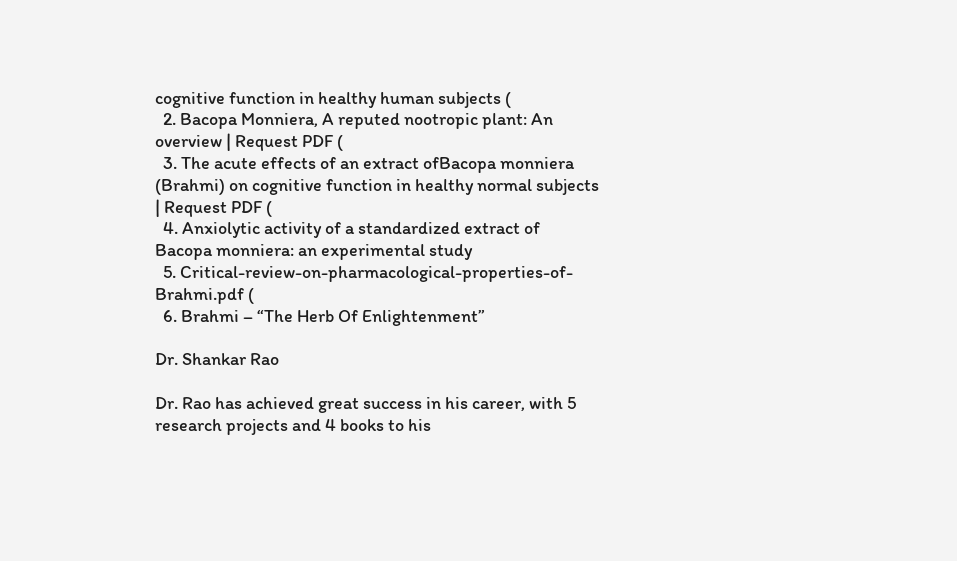cognitive function in healthy human subjects (
  2. Bacopa Monniera, A reputed nootropic plant: An overview | Request PDF (
  3. The acute effects of an extract ofBacopa monniera (Brahmi) on cognitive function in healthy normal subjects | Request PDF (
  4. Anxiolytic activity of a standardized extract of Bacopa monniera: an experimental study
  5. Critical-review-on-pharmacological-properties-of-Brahmi.pdf (
  6. Brahmi – “The Herb Of Enlightenment”

Dr. Shankar Rao

Dr. Rao has achieved great success in his career, with 5 research projects and 4 books to his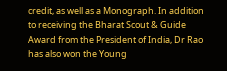credit, as well as a Monograph. In addition to receiving the Bharat Scout & Guide Award from the President of India, Dr Rao has also won the Young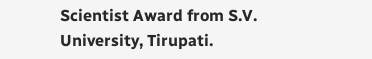Scientist Award from S.V. University, Tirupati.